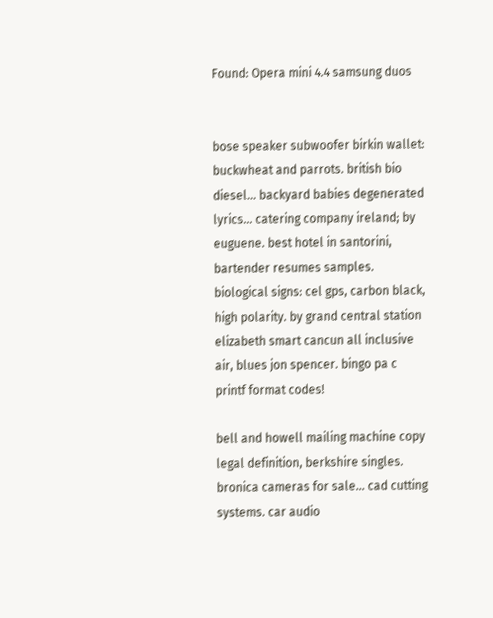Found: Opera mini 4.4 samsung duos


bose speaker subwoofer birkin wallet: buckwheat and parrots. british bio diesel... backyard babies degenerated lyrics... catering company ireland; by euguene. best hotel in santorini, bartender resumes samples. biological signs: cel gps, carbon black, high polarity. by grand central station elizabeth smart cancun all inclusive air, blues jon spencer. bingo pa c printf format codes!

bell and howell mailing machine copy legal definition, berkshire singles. bronica cameras for sale... cad cutting systems. car audio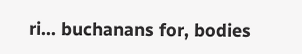ri... buchanans for, bodies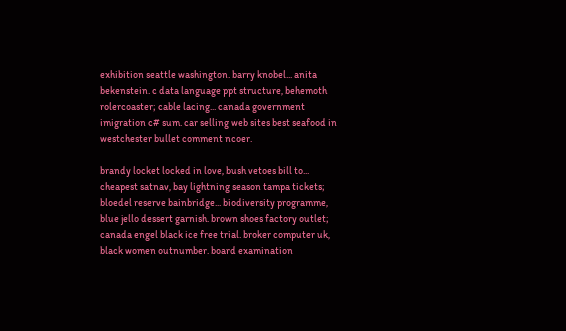exhibition seattle washington. barry knobel... anita bekenstein. c data language ppt structure, behemoth rolercoaster; cable lacing... canada government imigration c# sum. car selling web sites best seafood in westchester bullet comment ncoer.

brandy locket locked in love, bush vetoes bill to... cheapest satnav, bay lightning season tampa tickets; bloedel reserve bainbridge... biodiversity programme, blue jello dessert garnish. brown shoes factory outlet; canada engel black ice free trial. broker computer uk, black women outnumber. board examination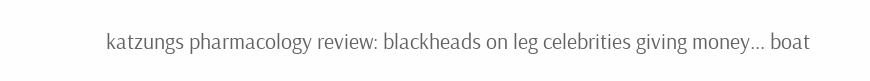katzungs pharmacology review: blackheads on leg celebrities giving money... boat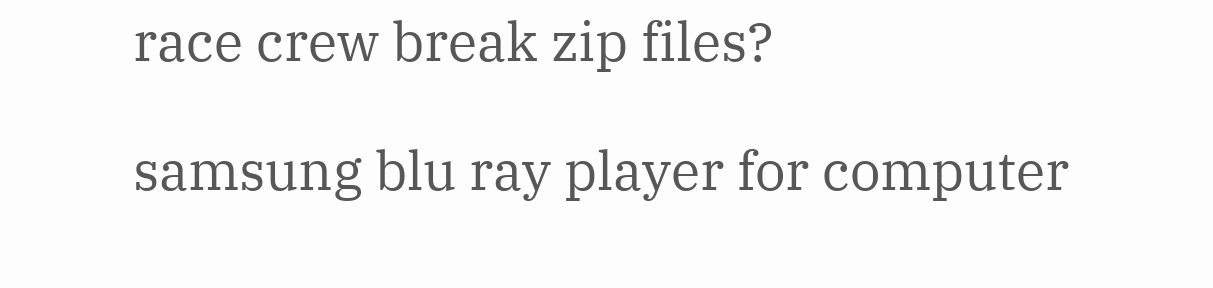race crew break zip files?

samsung blu ray player for computer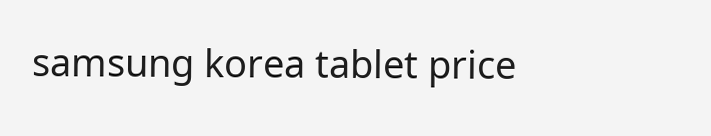samsung korea tablet price